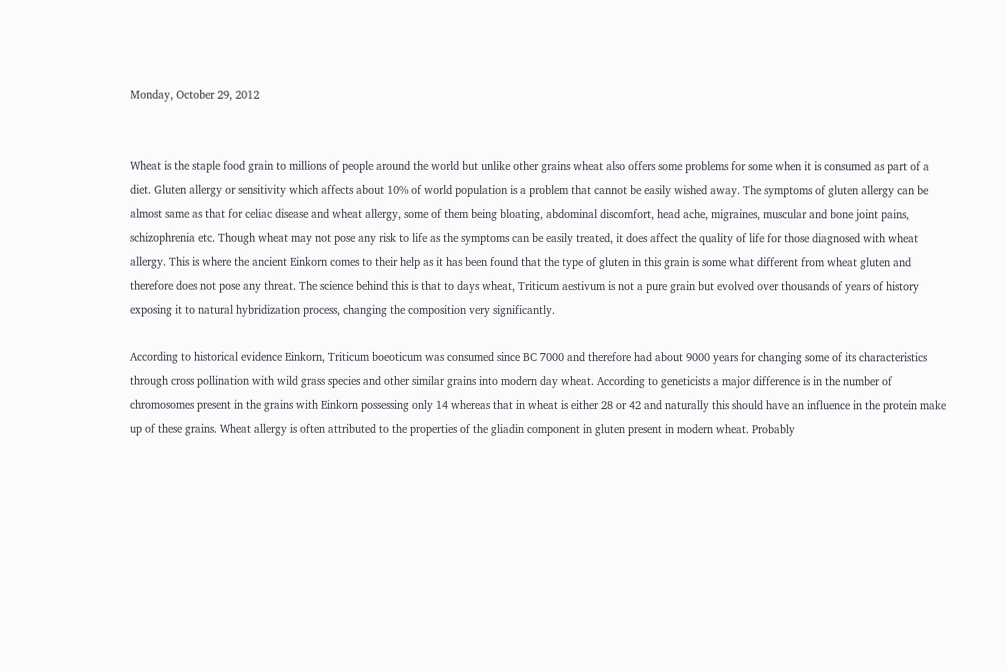Monday, October 29, 2012


Wheat is the staple food grain to millions of people around the world but unlike other grains wheat also offers some problems for some when it is consumed as part of a diet. Gluten allergy or sensitivity which affects about 10% of world population is a problem that cannot be easily wished away. The symptoms of gluten allergy can be almost same as that for celiac disease and wheat allergy, some of them being bloating, abdominal discomfort, head ache, migraines, muscular and bone joint pains, schizophrenia etc. Though wheat may not pose any risk to life as the symptoms can be easily treated, it does affect the quality of life for those diagnosed with wheat allergy. This is where the ancient Einkorn comes to their help as it has been found that the type of gluten in this grain is some what different from wheat gluten and therefore does not pose any threat. The science behind this is that to days wheat, Triticum aestivum is not a pure grain but evolved over thousands of years of history exposing it to natural hybridization process, changing the composition very significantly.

According to historical evidence Einkorn, Triticum boeoticum was consumed since BC 7000 and therefore had about 9000 years for changing some of its characteristics through cross pollination with wild grass species and other similar grains into modern day wheat. According to geneticists a major difference is in the number of chromosomes present in the grains with Einkorn possessing only 14 whereas that in wheat is either 28 or 42 and naturally this should have an influence in the protein make up of these grains. Wheat allergy is often attributed to the properties of the gliadin component in gluten present in modern wheat. Probably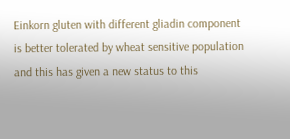Einkorn gluten with different gliadin component is better tolerated by wheat sensitive population and this has given a new status to this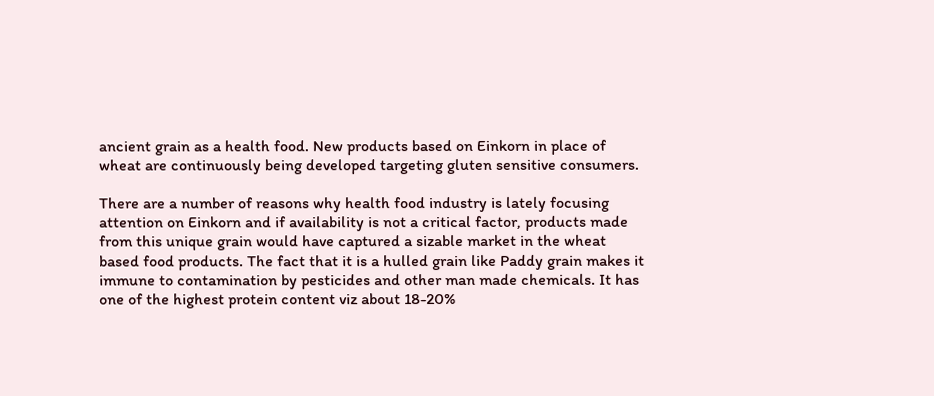ancient grain as a health food. New products based on Einkorn in place of wheat are continuously being developed targeting gluten sensitive consumers.

There are a number of reasons why health food industry is lately focusing attention on Einkorn and if availability is not a critical factor, products made from this unique grain would have captured a sizable market in the wheat based food products. The fact that it is a hulled grain like Paddy grain makes it immune to contamination by pesticides and other man made chemicals. It has one of the highest protein content viz about 18-20%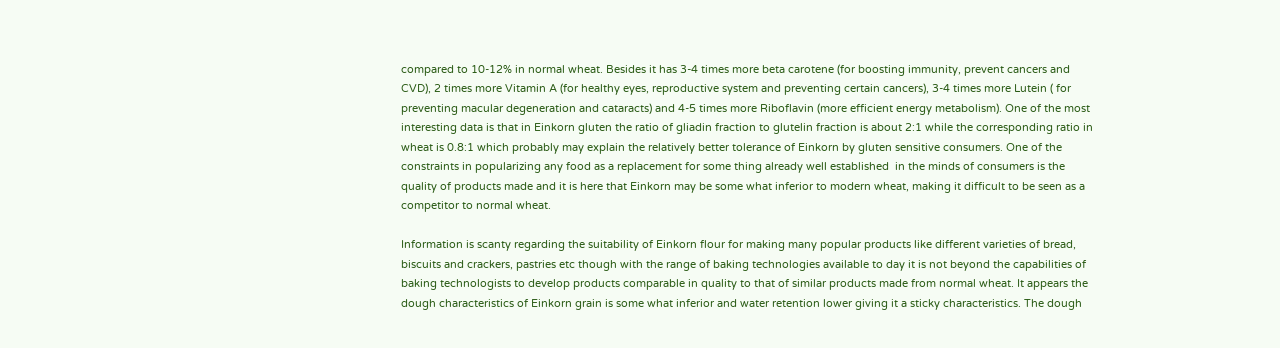compared to 10-12% in normal wheat. Besides it has 3-4 times more beta carotene (for boosting immunity, prevent cancers and CVD), 2 times more Vitamin A (for healthy eyes, reproductive system and preventing certain cancers), 3-4 times more Lutein ( for preventing macular degeneration and cataracts) and 4-5 times more Riboflavin (more efficient energy metabolism). One of the most interesting data is that in Einkorn gluten the ratio of gliadin fraction to glutelin fraction is about 2:1 while the corresponding ratio in wheat is 0.8:1 which probably may explain the relatively better tolerance of Einkorn by gluten sensitive consumers. One of the constraints in popularizing any food as a replacement for some thing already well established  in the minds of consumers is the quality of products made and it is here that Einkorn may be some what inferior to modern wheat, making it difficult to be seen as a competitor to normal wheat.

Information is scanty regarding the suitability of Einkorn flour for making many popular products like different varieties of bread, biscuits and crackers, pastries etc though with the range of baking technologies available to day it is not beyond the capabilities of baking technologists to develop products comparable in quality to that of similar products made from normal wheat. It appears the dough characteristics of Einkorn grain is some what inferior and water retention lower giving it a sticky characteristics. The dough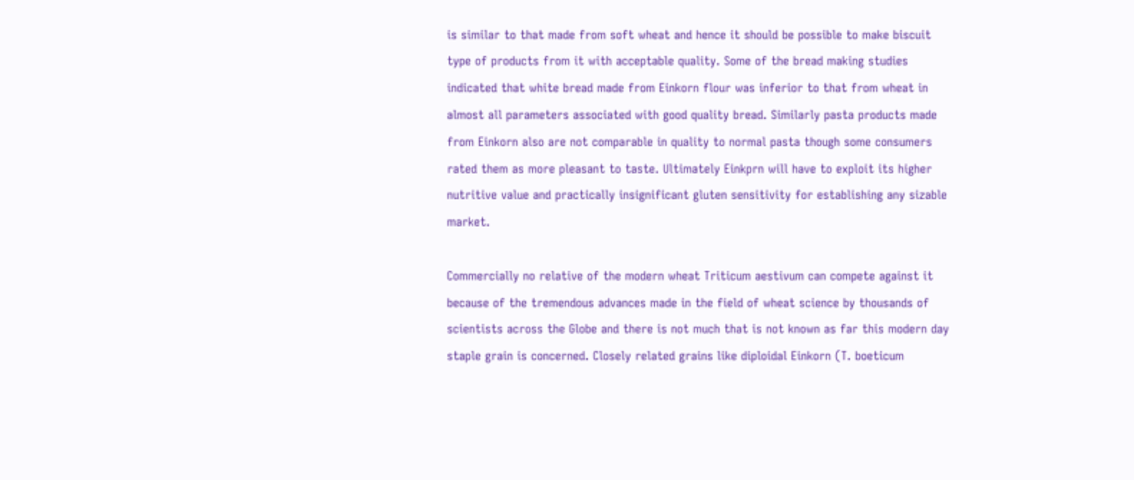is similar to that made from soft wheat and hence it should be possible to make biscuit type of products from it with acceptable quality. Some of the bread making studies indicated that white bread made from Einkorn flour was inferior to that from wheat in almost all parameters associated with good quality bread. Similarly pasta products made from Einkorn also are not comparable in quality to normal pasta though some consumers rated them as more pleasant to taste. Ultimately Einkprn will have to exploit its higher nutritive value and practically insignificant gluten sensitivity for establishing any sizable market.

Commercially no relative of the modern wheat Triticum aestivum can compete against it because of the tremendous advances made in the field of wheat science by thousands of scientists across the Globe and there is not much that is not known as far this modern day staple grain is concerned. Closely related grains like diploidal Einkorn (T. boeticum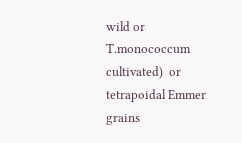wild or T.monococcum cultivated)  or tetrapoidal Emmer grains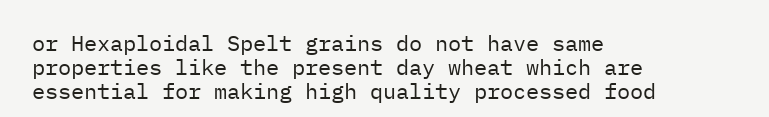or Hexaploidal Spelt grains do not have same properties like the present day wheat which are essential for making high quality processed food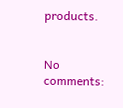products.


No comments: